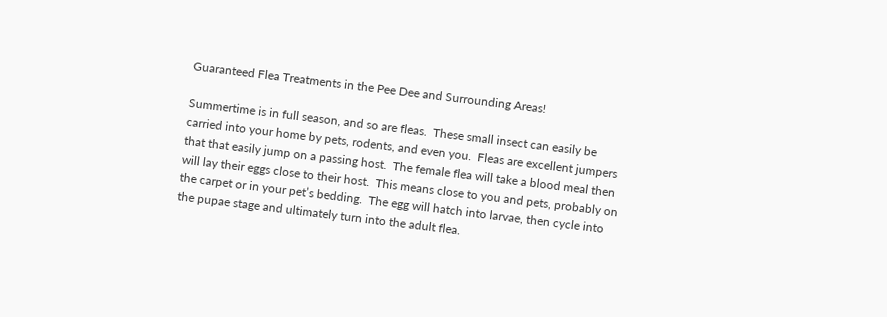Guaranteed Flea Treatments in the Pee Dee and Surrounding Areas!

Summertime is in full season, and so are fleas.  These small insect can easily be carried into your home by pets, rodents, and even you.  Fleas are excellent jumpers that that easily jump on a passing host.  The female flea will take a blood meal then will lay their eggs close to their host.  This means close to you and pets, probably on the carpet or in your pet’s bedding.  The egg will hatch into larvae, then cycle into the pupae stage and ultimately turn into the adult flea.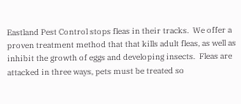Eastland Pest Control stops fleas in their tracks.  We offer a proven treatment method that that kills adult fleas, as well as inhibit the growth of eggs and developing insects.  Fleas are attacked in three ways, pets must be treated so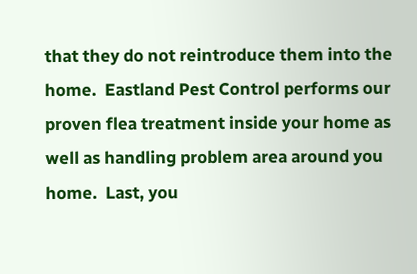that they do not reintroduce them into the home.  Eastland Pest Control performs our proven flea treatment inside your home as well as handling problem area around you home.  Last, you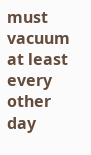must vacuum at least every other day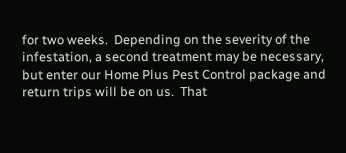for two weeks.  Depending on the severity of the infestation, a second treatment may be necessary, but enter our Home Plus Pest Control package and return trips will be on us.  That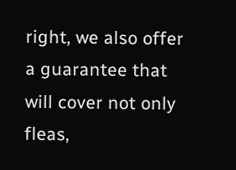right, we also offer a guarantee that will cover not only fleas,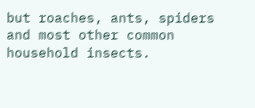but roaches, ants, spiders and most other common household insects.